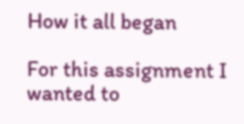How it all began

For this assignment I wanted to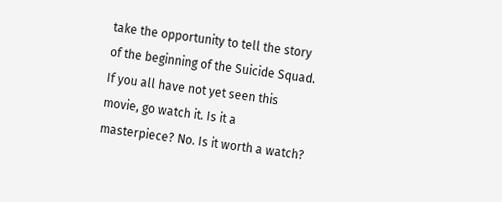take the opportunity to tell the story of the beginning of the Suicide Squad. If you all have not yet seen this movie, go watch it. Is it a masterpiece? No. Is it worth a watch?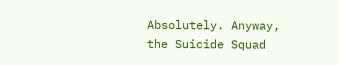Absolutely. Anyway, the Suicide Squad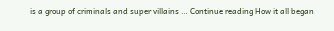is a group of criminals and super villains … Continue reading How it all began